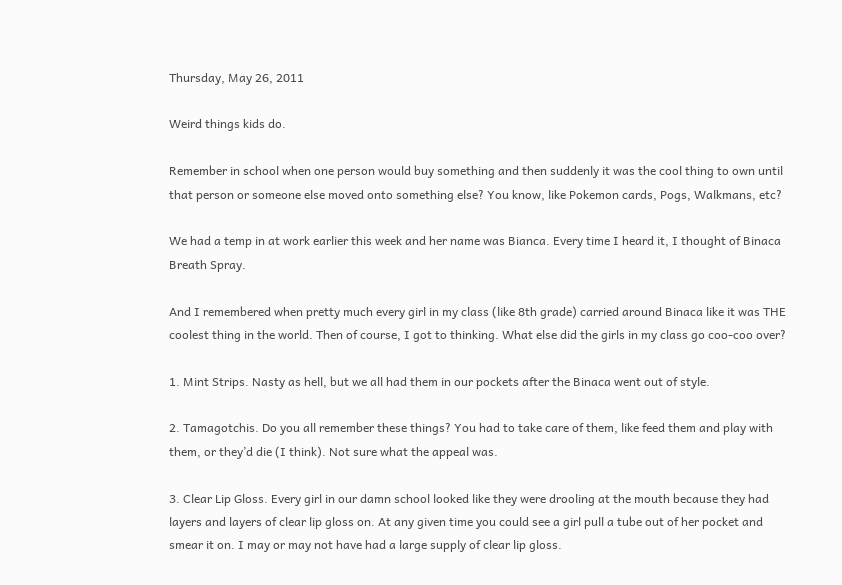Thursday, May 26, 2011

Weird things kids do.

Remember in school when one person would buy something and then suddenly it was the cool thing to own until that person or someone else moved onto something else? You know, like Pokemon cards, Pogs, Walkmans, etc?

We had a temp in at work earlier this week and her name was Bianca. Every time I heard it, I thought of Binaca Breath Spray.

And I remembered when pretty much every girl in my class (like 8th grade) carried around Binaca like it was THE coolest thing in the world. Then of course, I got to thinking. What else did the girls in my class go coo-coo over?

1. Mint Strips. Nasty as hell, but we all had them in our pockets after the Binaca went out of style.

2. Tamagotchis. Do you all remember these things? You had to take care of them, like feed them and play with them, or they’d die (I think). Not sure what the appeal was.

3. Clear Lip Gloss. Every girl in our damn school looked like they were drooling at the mouth because they had layers and layers of clear lip gloss on. At any given time you could see a girl pull a tube out of her pocket and smear it on. I may or may not have had a large supply of clear lip gloss.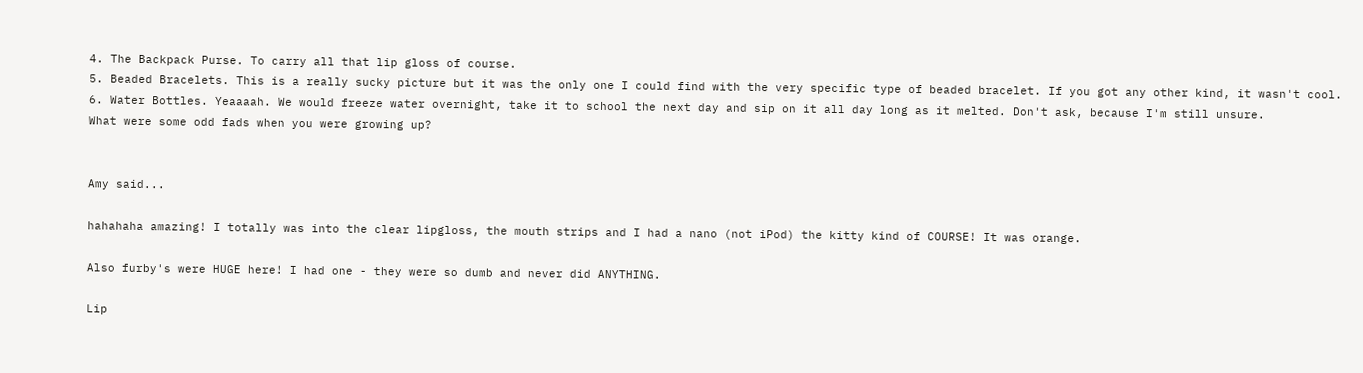4. The Backpack Purse. To carry all that lip gloss of course.
5. Beaded Bracelets. This is a really sucky picture but it was the only one I could find with the very specific type of beaded bracelet. If you got any other kind, it wasn't cool.
6. Water Bottles. Yeaaaah. We would freeze water overnight, take it to school the next day and sip on it all day long as it melted. Don't ask, because I'm still unsure.
What were some odd fads when you were growing up?


Amy said...

hahahaha amazing! I totally was into the clear lipgloss, the mouth strips and I had a nano (not iPod) the kitty kind of COURSE! It was orange.

Also furby's were HUGE here! I had one - they were so dumb and never did ANYTHING.

Lip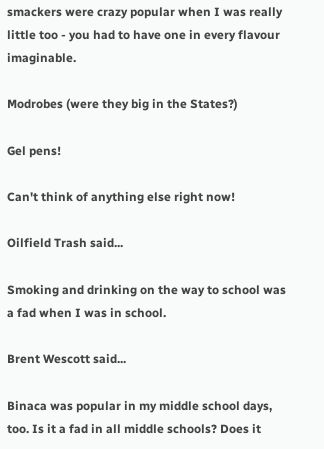smackers were crazy popular when I was really little too - you had to have one in every flavour imaginable.

Modrobes (were they big in the States?)

Gel pens!

Can't think of anything else right now!

Oilfield Trash said...

Smoking and drinking on the way to school was a fad when I was in school.

Brent Wescott said...

Binaca was popular in my middle school days, too. Is it a fad in all middle schools? Does it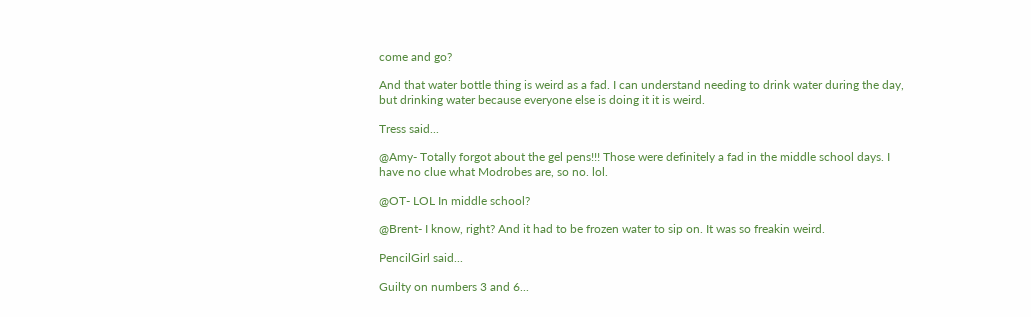come and go?

And that water bottle thing is weird as a fad. I can understand needing to drink water during the day, but drinking water because everyone else is doing it it is weird.

Tress said...

@Amy- Totally forgot about the gel pens!!! Those were definitely a fad in the middle school days. I have no clue what Modrobes are, so no. lol.

@OT- LOL In middle school?

@Brent- I know, right? And it had to be frozen water to sip on. It was so freakin weird.

PencilGirl said...

Guilty on numbers 3 and 6...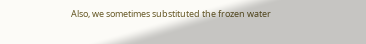Also, we sometimes substituted the frozen water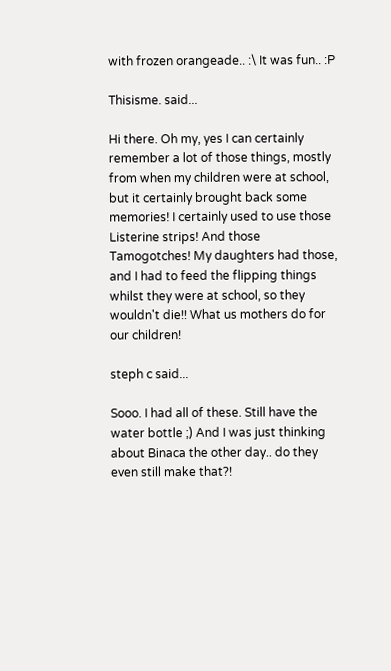with frozen orangeade.. :\ It was fun.. :P

Thisisme. said...

Hi there. Oh my, yes I can certainly remember a lot of those things, mostly from when my children were at school, but it certainly brought back some memories! I certainly used to use those Listerine strips! And those Tamogotches! My daughters had those, and I had to feed the flipping things whilst they were at school, so they wouldn't die!! What us mothers do for our children!

steph c said...

Sooo. I had all of these. Still have the water bottle ;) And I was just thinking about Binaca the other day.. do they even still make that?!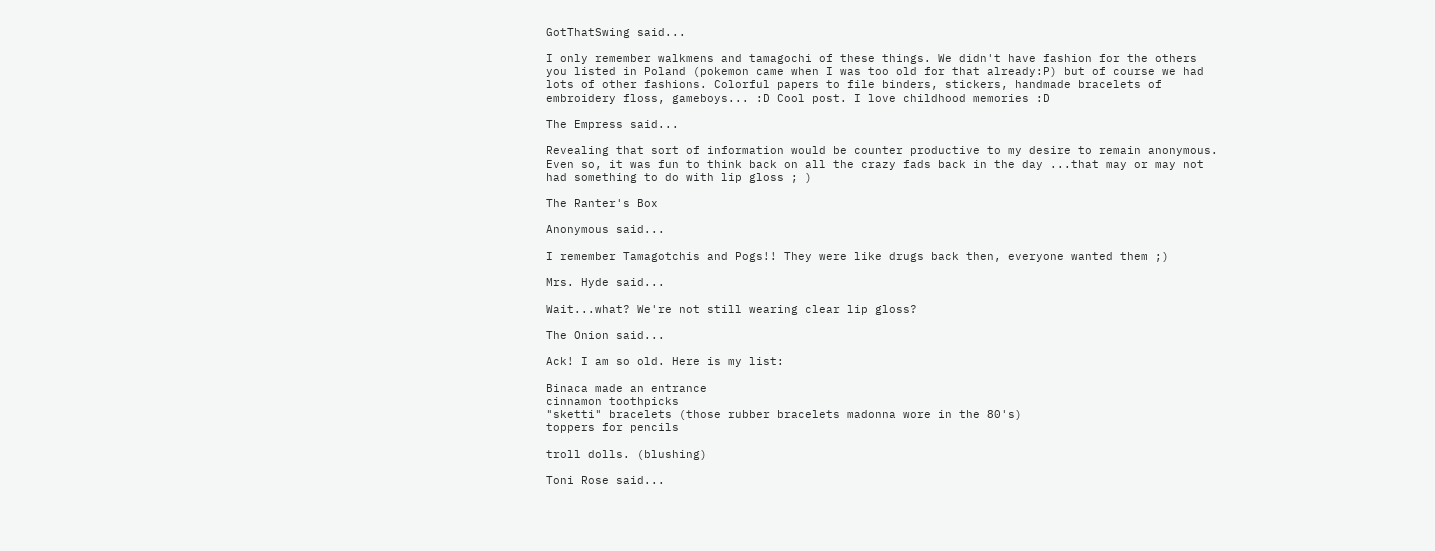GotThatSwing said...

I only remember walkmens and tamagochi of these things. We didn't have fashion for the others you listed in Poland (pokemon came when I was too old for that already:P) but of course we had lots of other fashions. Colorful papers to file binders, stickers, handmade bracelets of embroidery floss, gameboys... :D Cool post. I love childhood memories :D

The Empress said...

Revealing that sort of information would be counter productive to my desire to remain anonymous. Even so, it was fun to think back on all the crazy fads back in the day ...that may or may not had something to do with lip gloss ; )

The Ranter's Box

Anonymous said...

I remember Tamagotchis and Pogs!! They were like drugs back then, everyone wanted them ;)

Mrs. Hyde said...

Wait...what? We're not still wearing clear lip gloss?

The Onion said...

Ack! I am so old. Here is my list:

Binaca made an entrance
cinnamon toothpicks
"sketti" bracelets (those rubber bracelets madonna wore in the 80's)
toppers for pencils

troll dolls. (blushing)

Toni Rose said...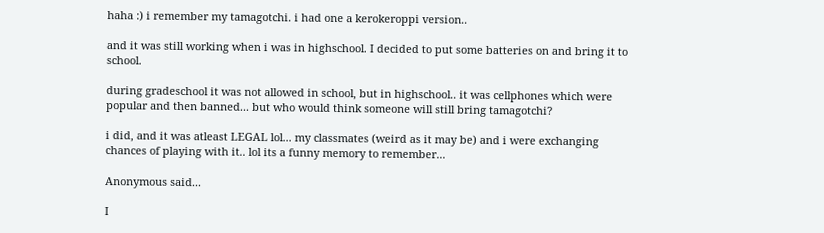haha :) i remember my tamagotchi. i had one a kerokeroppi version..

and it was still working when i was in highschool. I decided to put some batteries on and bring it to school.

during gradeschool it was not allowed in school, but in highschool.. it was cellphones which were popular and then banned... but who would think someone will still bring tamagotchi?

i did, and it was atleast LEGAL lol... my classmates (weird as it may be) and i were exchanging chances of playing with it.. lol its a funny memory to remember...

Anonymous said...

I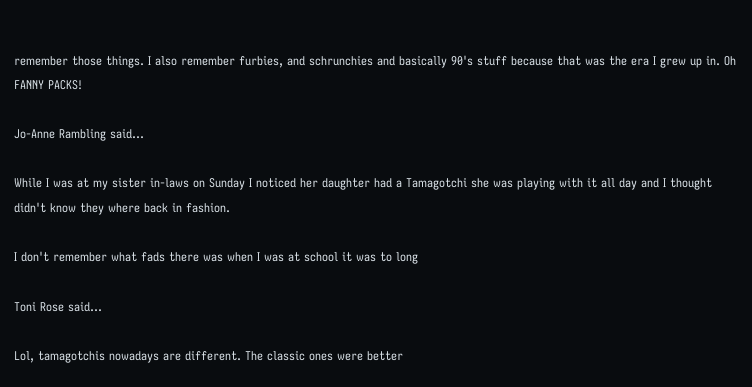remember those things. I also remember furbies, and schrunchies and basically 90's stuff because that was the era I grew up in. Oh FANNY PACKS!

Jo-Anne Rambling said...

While I was at my sister in-laws on Sunday I noticed her daughter had a Tamagotchi she was playing with it all day and I thought didn't know they where back in fashion.

I don't remember what fads there was when I was at school it was to long

Toni Rose said...

Lol, tamagotchis nowadays are different. The classic ones were better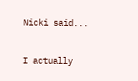Nicki said...

I actually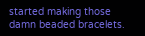started making those damn beaded bracelets.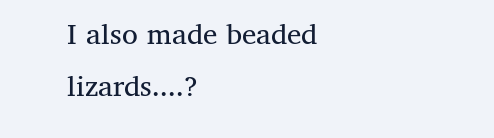I also made beaded lizards....?